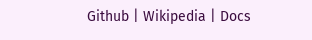Github | Wikipedia | Docs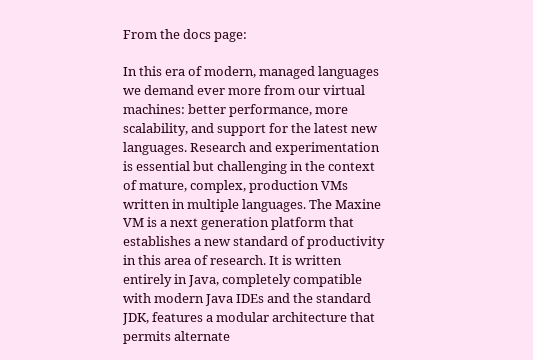From the docs page:

In this era of modern, managed languages we demand ever more from our virtual machines: better performance, more scalability, and support for the latest new languages. Research and experimentation is essential but challenging in the context of mature, complex, production VMs written in multiple languages. The Maxine VM is a next generation platform that establishes a new standard of productivity in this area of research. It is written entirely in Java, completely compatible with modern Java IDEs and the standard JDK, features a modular architecture that permits alternate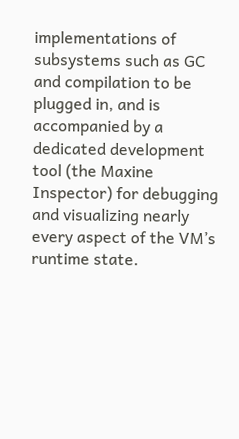implementations of subsystems such as GC and compilation to be plugged in, and is accompanied by a dedicated development tool (the Maxine Inspector) for debugging and visualizing nearly every aspect of the VM’s runtime state.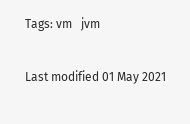Tags: vm   jvm

Last modified 01 May 2021